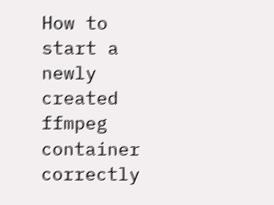How to start a newly created ffmpeg container correctly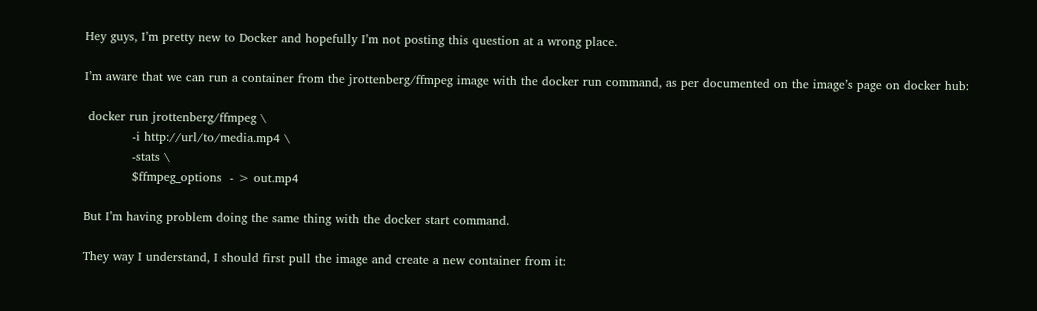Hey guys, I’m pretty new to Docker and hopefully I’m not posting this question at a wrong place.

I’m aware that we can run a container from the jrottenberg/ffmpeg image with the docker run command, as per documented on the image’s page on docker hub:

 docker run jrottenberg/ffmpeg \
            -i http://url/to/media.mp4 \
            -stats \
            $ffmpeg_options  - > out.mp4

But I’m having problem doing the same thing with the docker start command.

They way I understand, I should first pull the image and create a new container from it: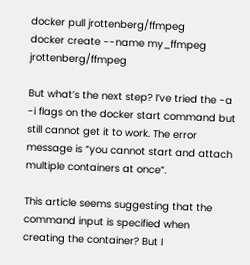docker pull jrottenberg/ffmpeg
docker create --name my_ffmpeg jrottenberg/ffmpeg

But what’s the next step? I’ve tried the -a -i flags on the docker start command but still cannot get it to work. The error message is “you cannot start and attach multiple containers at once”.

This article seems suggesting that the command input is specified when creating the container? But I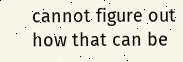cannot figure out how that can be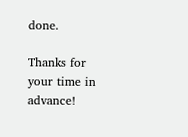done.

Thanks for your time in advance!